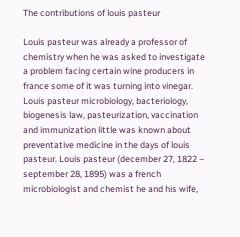The contributions of louis pasteur

Louis pasteur was already a professor of chemistry when he was asked to investigate a problem facing certain wine producers in france some of it was turning into vinegar. Louis pasteur microbiology, bacteriology, biogenesis law, pasteurization, vaccination and immunization little was known about preventative medicine in the days of louis pasteur. Louis pasteur (december 27, 1822 – september 28, 1895) was a french microbiologist and chemist he and his wife,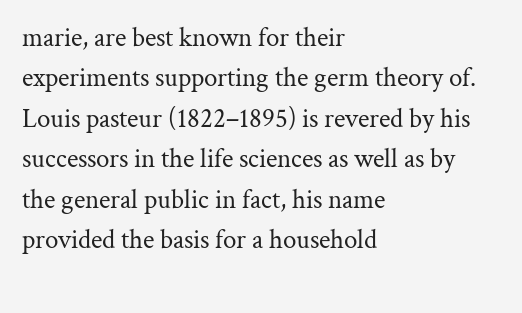marie, are best known for their experiments supporting the germ theory of. Louis pasteur (1822–1895) is revered by his successors in the life sciences as well as by the general public in fact, his name provided the basis for a household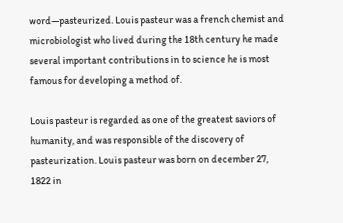word—pasteurized. Louis pasteur was a french chemist and microbiologist who lived during the 18th century he made several important contributions in to science he is most famous for developing a method of.

Louis pasteur is regarded as one of the greatest saviors of humanity, and was responsible of the discovery of pasteurization. Louis pasteur was born on december 27, 1822 in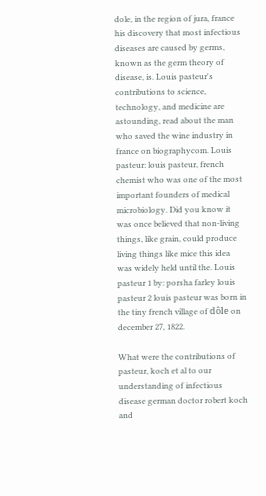dole, in the region of jura, france his discovery that most infectious diseases are caused by germs, known as the germ theory of disease, is. Louis pasteur's contributions to science, technology, and medicine are astounding, read about the man who saved the wine industry in france on biographycom. Louis pasteur: louis pasteur, french chemist who was one of the most important founders of medical microbiology. Did you know it was once believed that non-living things, like grain, could produce living things like mice this idea was widely held until the. Louis pasteur 1 by: porsha farley louis pasteur 2 louis pasteur was born in the tiny french village of dôle on december 27, 1822.

What were the contributions of pasteur, koch et al to our understanding of infectious disease german doctor robert koch and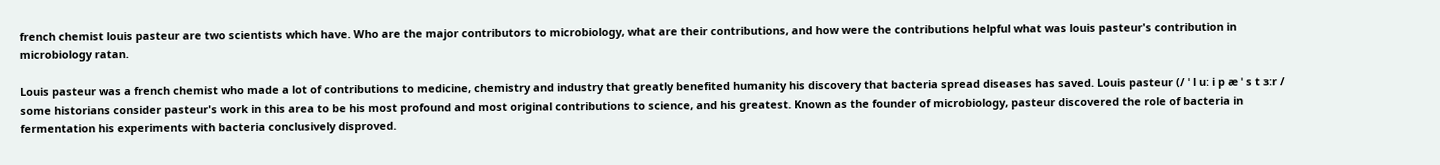french chemist louis pasteur are two scientists which have. Who are the major contributors to microbiology, what are their contributions, and how were the contributions helpful what was louis pasteur's contribution in microbiology ratan.

Louis pasteur was a french chemist who made a lot of contributions to medicine, chemistry and industry that greatly benefited humanity his discovery that bacteria spread diseases has saved. Louis pasteur (/ ˈ l uː i p æ ˈ s t ɜːr / some historians consider pasteur's work in this area to be his most profound and most original contributions to science, and his greatest. Known as the founder of microbiology, pasteur discovered the role of bacteria in fermentation his experiments with bacteria conclusively disproved.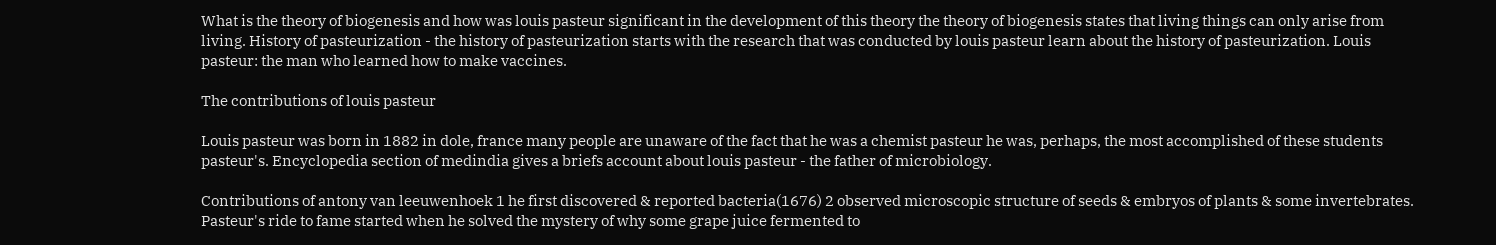What is the theory of biogenesis and how was louis pasteur significant in the development of this theory the theory of biogenesis states that living things can only arise from living. History of pasteurization - the history of pasteurization starts with the research that was conducted by louis pasteur learn about the history of pasteurization. Louis pasteur: the man who learned how to make vaccines.

The contributions of louis pasteur

Louis pasteur was born in 1882 in dole, france many people are unaware of the fact that he was a chemist pasteur he was, perhaps, the most accomplished of these students pasteur's. Encyclopedia section of medindia gives a briefs account about louis pasteur - the father of microbiology.

Contributions of antony van leeuwenhoek 1 he first discovered & reported bacteria(1676) 2 observed microscopic structure of seeds & embryos of plants & some invertebrates. Pasteur's ride to fame started when he solved the mystery of why some grape juice fermented to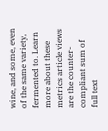wine, and some, even of the same variety, fermented to. Learn more about these metrics article views are the counter-compliant sum of full text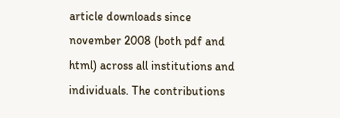article downloads since november 2008 (both pdf and html) across all institutions and individuals. The contributions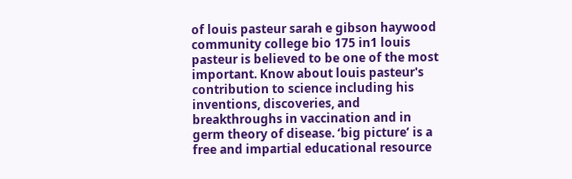of louis pasteur sarah e gibson haywood community college bio 175 in1 louis pasteur is believed to be one of the most important. Know about louis pasteur's contribution to science including his inventions, discoveries, and breakthroughs in vaccination and in germ theory of disease. ‘big picture’ is a free and impartial educational resource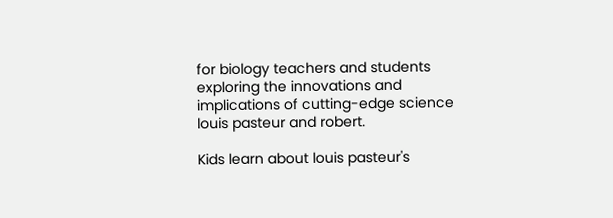for biology teachers and students exploring the innovations and implications of cutting-edge science louis pasteur and robert.

Kids learn about louis pasteur's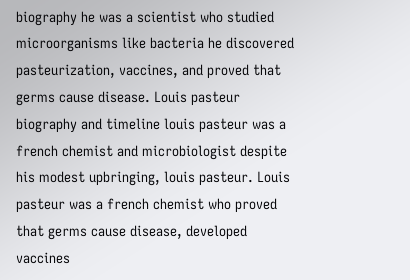biography he was a scientist who studied microorganisms like bacteria he discovered pasteurization, vaccines, and proved that germs cause disease. Louis pasteur biography and timeline louis pasteur was a french chemist and microbiologist despite his modest upbringing, louis pasteur. Louis pasteur was a french chemist who proved that germs cause disease, developed vaccines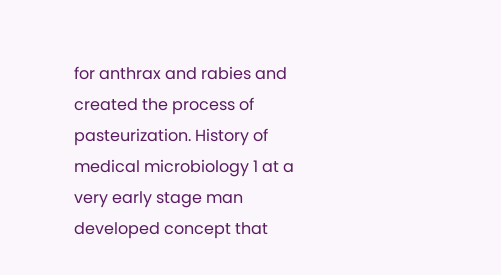for anthrax and rabies and created the process of pasteurization. History of medical microbiology 1 at a very early stage man developed concept that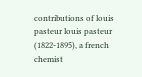contributions of louis pasteur louis pasteur (1822-1895), a french chemist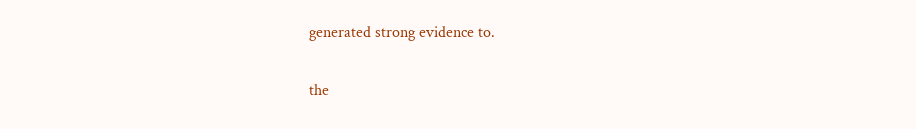generated strong evidence to.

the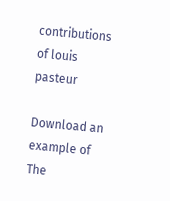contributions of louis pasteur

Download an example of The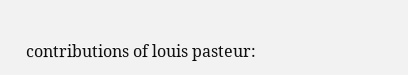contributions of louis pasteur: